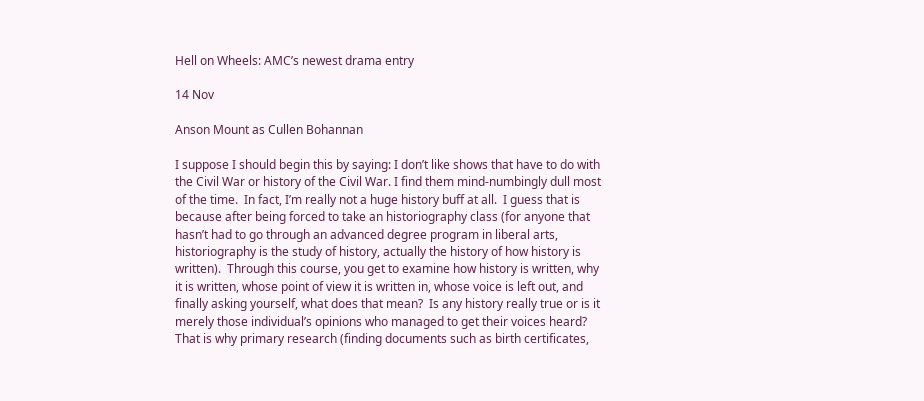Hell on Wheels: AMC’s newest drama entry

14 Nov

Anson Mount as Cullen Bohannan

I suppose I should begin this by saying: I don’t like shows that have to do with the Civil War or history of the Civil War. I find them mind-numbingly dull most of the time.  In fact, I’m really not a huge history buff at all.  I guess that is because after being forced to take an historiography class (for anyone that hasn’t had to go through an advanced degree program in liberal arts, historiography is the study of history, actually the history of how history is written).  Through this course, you get to examine how history is written, why it is written, whose point of view it is written in, whose voice is left out, and finally asking yourself, what does that mean?  Is any history really true or is it merely those individual’s opinions who managed to get their voices heard?  That is why primary research (finding documents such as birth certificates,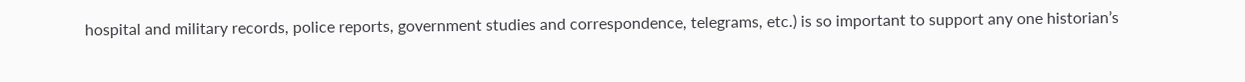hospital and military records, police reports, government studies and correspondence, telegrams, etc.) is so important to support any one historian’s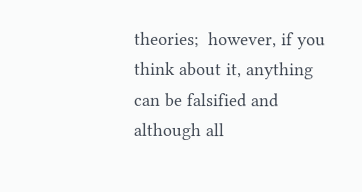theories;  however, if you think about it, anything can be falsified and although all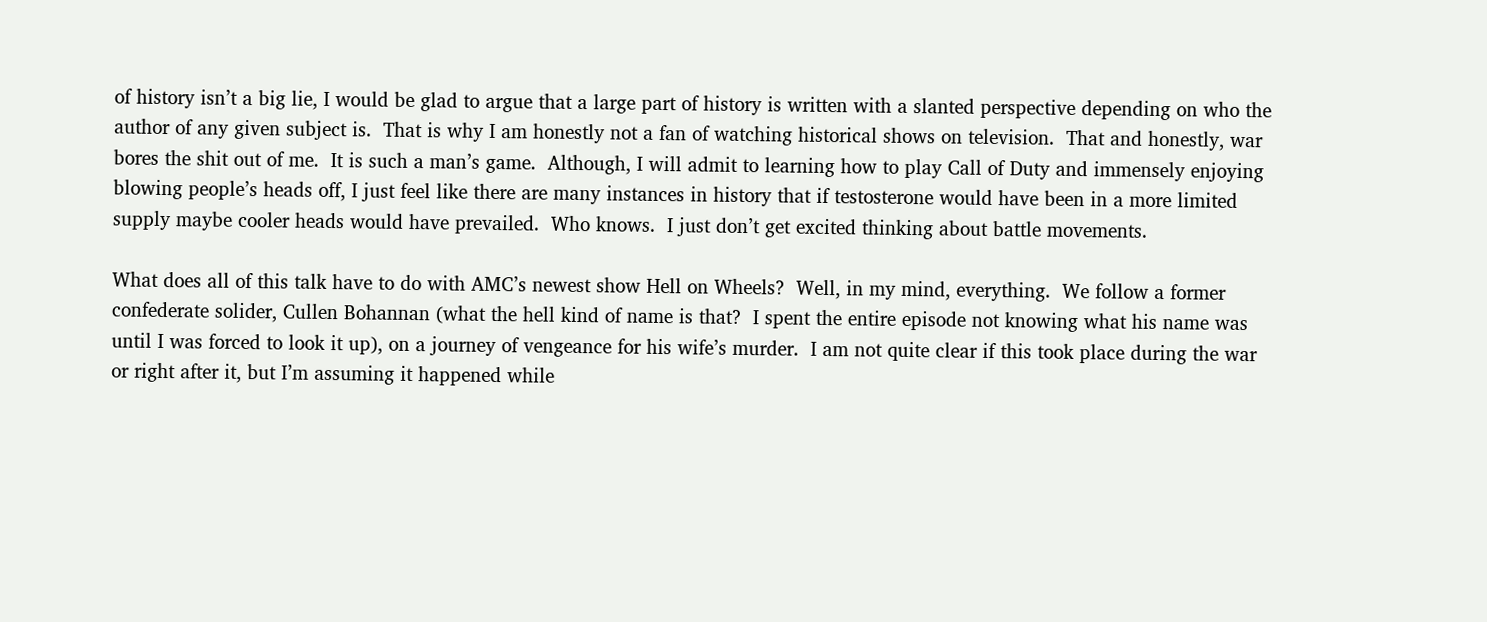of history isn’t a big lie, I would be glad to argue that a large part of history is written with a slanted perspective depending on who the author of any given subject is.  That is why I am honestly not a fan of watching historical shows on television.  That and honestly, war bores the shit out of me.  It is such a man’s game.  Although, I will admit to learning how to play Call of Duty and immensely enjoying blowing people’s heads off, I just feel like there are many instances in history that if testosterone would have been in a more limited supply maybe cooler heads would have prevailed.  Who knows.  I just don’t get excited thinking about battle movements.

What does all of this talk have to do with AMC’s newest show Hell on Wheels?  Well, in my mind, everything.  We follow a former confederate solider, Cullen Bohannan (what the hell kind of name is that?  I spent the entire episode not knowing what his name was until I was forced to look it up), on a journey of vengeance for his wife’s murder.  I am not quite clear if this took place during the war or right after it, but I’m assuming it happened while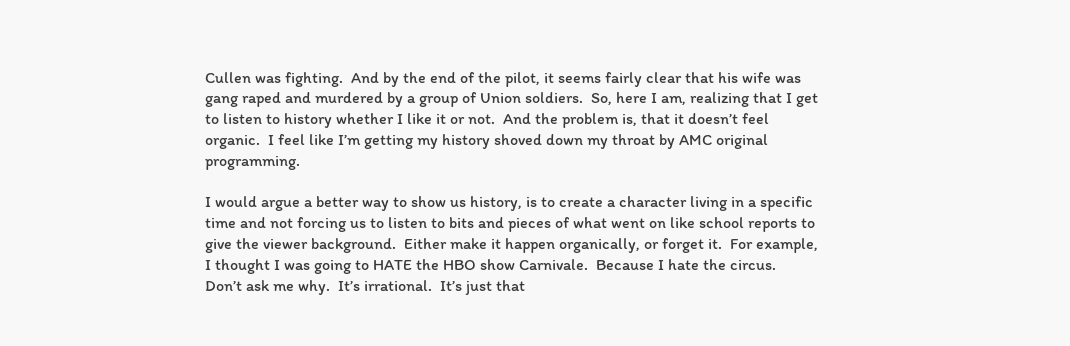Cullen was fighting.  And by the end of the pilot, it seems fairly clear that his wife was gang raped and murdered by a group of Union soldiers.  So, here I am, realizing that I get to listen to history whether I like it or not.  And the problem is, that it doesn’t feel organic.  I feel like I’m getting my history shoved down my throat by AMC original programming.

I would argue a better way to show us history, is to create a character living in a specific time and not forcing us to listen to bits and pieces of what went on like school reports to give the viewer background.  Either make it happen organically, or forget it.  For example, I thought I was going to HATE the HBO show Carnivale.  Because I hate the circus.  Don’t ask me why.  It’s irrational.  It’s just that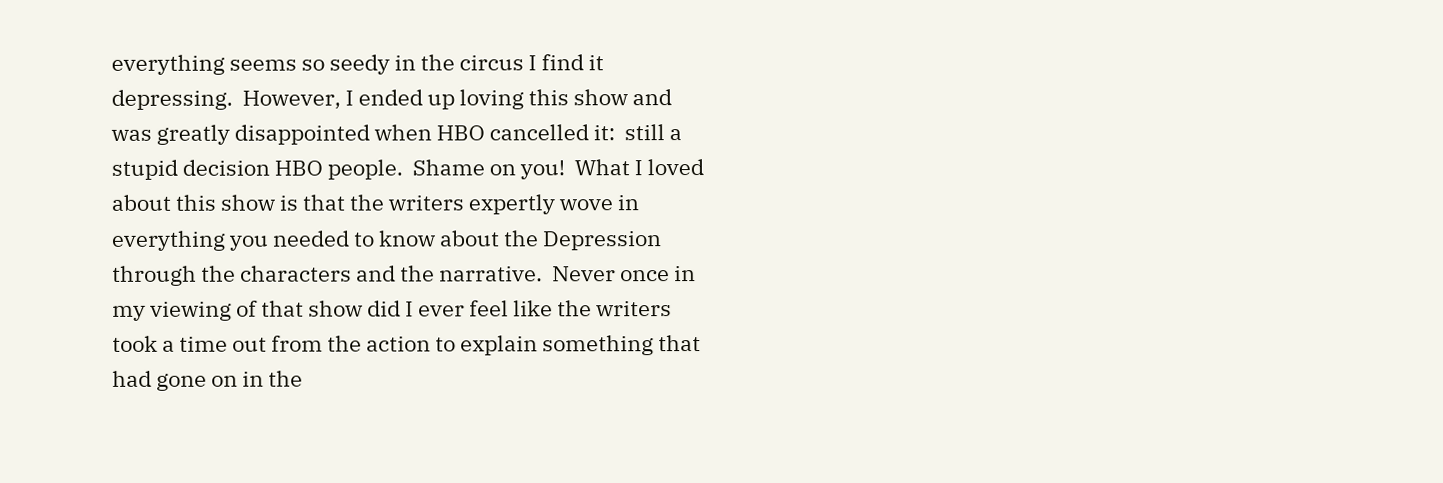everything seems so seedy in the circus I find it depressing.  However, I ended up loving this show and was greatly disappointed when HBO cancelled it:  still a stupid decision HBO people.  Shame on you!  What I loved about this show is that the writers expertly wove in everything you needed to know about the Depression through the characters and the narrative.  Never once in my viewing of that show did I ever feel like the writers took a time out from the action to explain something that had gone on in the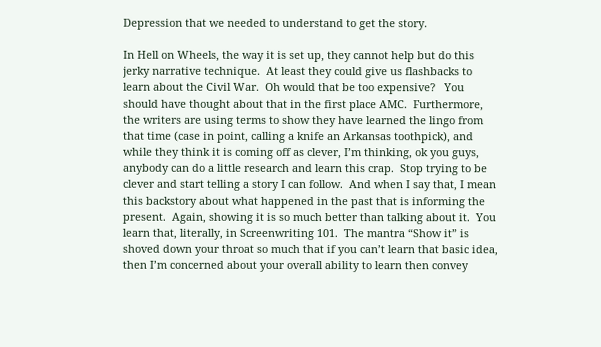Depression that we needed to understand to get the story.

In Hell on Wheels, the way it is set up, they cannot help but do this jerky narrative technique.  At least they could give us flashbacks to learn about the Civil War.  Oh would that be too expensive?   You should have thought about that in the first place AMC.  Furthermore, the writers are using terms to show they have learned the lingo from that time (case in point, calling a knife an Arkansas toothpick), and while they think it is coming off as clever, I’m thinking, ok you guys, anybody can do a little research and learn this crap.  Stop trying to be clever and start telling a story I can follow.  And when I say that, I mean this backstory about what happened in the past that is informing the present.  Again, showing it is so much better than talking about it.  You learn that, literally, in Screenwriting 101.  The mantra “Show it” is shoved down your throat so much that if you can’t learn that basic idea, then I’m concerned about your overall ability to learn then convey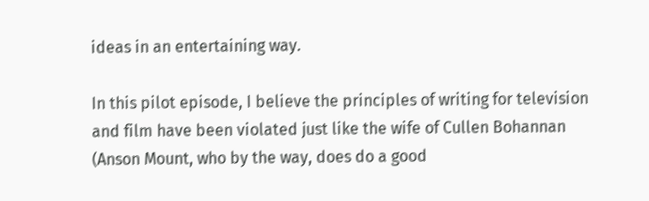ideas in an entertaining way.

In this pilot episode, I believe the principles of writing for television and film have been violated just like the wife of Cullen Bohannan (Anson Mount, who by the way, does do a good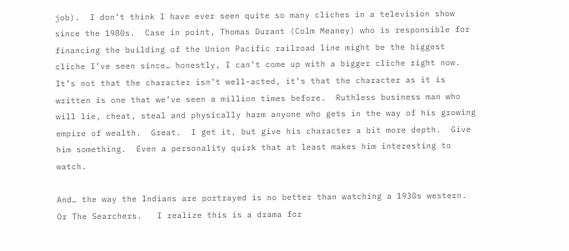job).  I don’t think I have ever seen quite so many cliches in a television show since the 1980s.  Case in point, Thomas Durant (Colm Meaney) who is responsible for financing the building of the Union Pacific railroad line might be the biggest cliche I’ve seen since… honestly, I can’t come up with a bigger cliche right now.  It’s not that the character isn’t well-acted, it’s that the character as it is written is one that we’ve seen a million times before.  Ruthless business man who will lie, cheat, steal and physically harm anyone who gets in the way of his growing empire of wealth.  Great.  I get it, but give his character a bit more depth.  Give him something.  Even a personality quirk that at least makes him interesting to watch.

And… the way the Indians are portrayed is no better than watching a 1930s western.  Or The Searchers.   I realize this is a drama for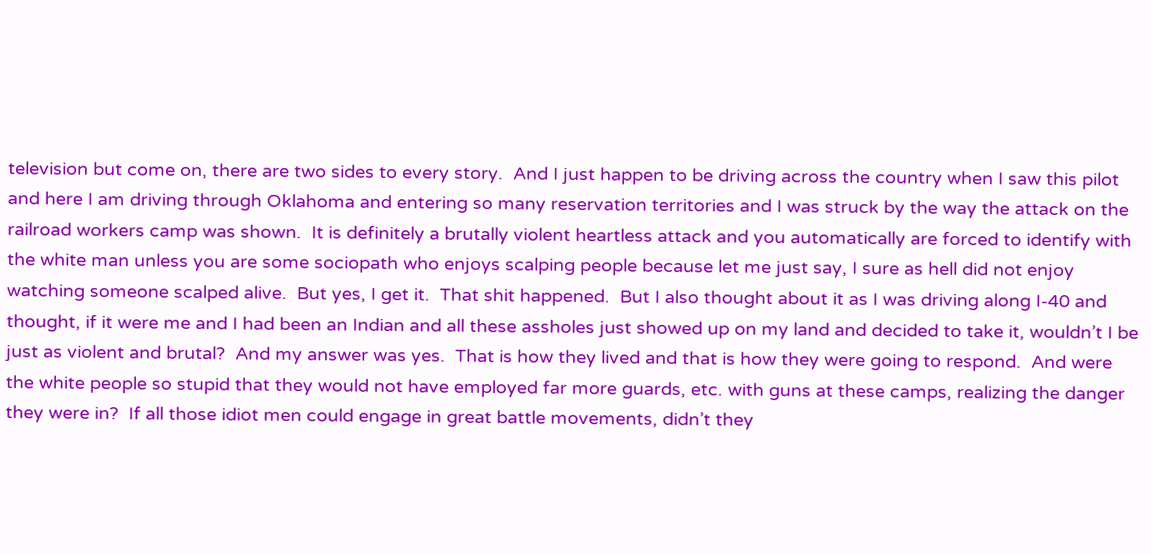television but come on, there are two sides to every story.  And I just happen to be driving across the country when I saw this pilot and here I am driving through Oklahoma and entering so many reservation territories and I was struck by the way the attack on the railroad workers camp was shown.  It is definitely a brutally violent heartless attack and you automatically are forced to identify with the white man unless you are some sociopath who enjoys scalping people because let me just say, I sure as hell did not enjoy watching someone scalped alive.  But yes, I get it.  That shit happened.  But I also thought about it as I was driving along I-40 and thought, if it were me and I had been an Indian and all these assholes just showed up on my land and decided to take it, wouldn’t I be just as violent and brutal?  And my answer was yes.  That is how they lived and that is how they were going to respond.  And were the white people so stupid that they would not have employed far more guards, etc. with guns at these camps, realizing the danger they were in?  If all those idiot men could engage in great battle movements, didn’t they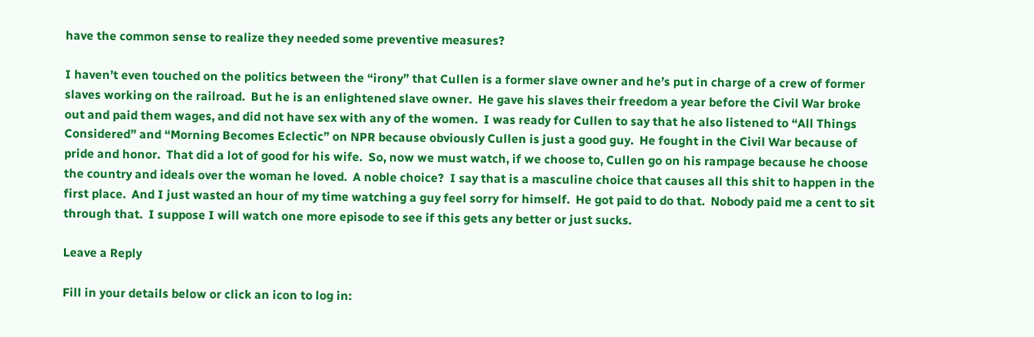have the common sense to realize they needed some preventive measures?

I haven’t even touched on the politics between the “irony” that Cullen is a former slave owner and he’s put in charge of a crew of former slaves working on the railroad.  But he is an enlightened slave owner.  He gave his slaves their freedom a year before the Civil War broke out and paid them wages, and did not have sex with any of the women.  I was ready for Cullen to say that he also listened to “All Things Considered” and “Morning Becomes Eclectic” on NPR because obviously Cullen is just a good guy.  He fought in the Civil War because of pride and honor.  That did a lot of good for his wife.  So, now we must watch, if we choose to, Cullen go on his rampage because he choose the country and ideals over the woman he loved.  A noble choice?  I say that is a masculine choice that causes all this shit to happen in the first place.  And I just wasted an hour of my time watching a guy feel sorry for himself.  He got paid to do that.  Nobody paid me a cent to sit through that.  I suppose I will watch one more episode to see if this gets any better or just sucks.

Leave a Reply

Fill in your details below or click an icon to log in: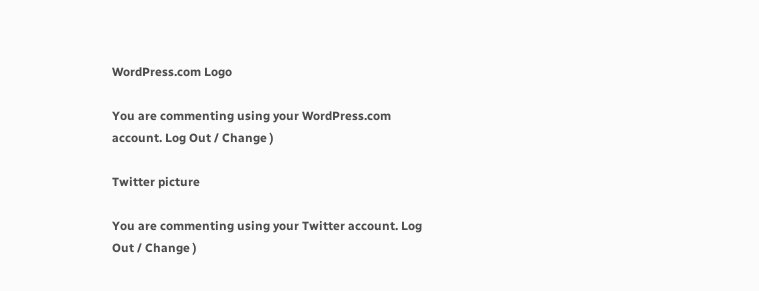WordPress.com Logo

You are commenting using your WordPress.com account. Log Out / Change )

Twitter picture

You are commenting using your Twitter account. Log Out / Change )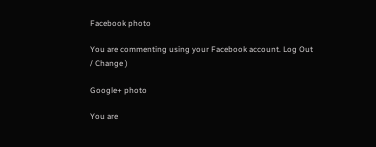Facebook photo

You are commenting using your Facebook account. Log Out / Change )

Google+ photo

You are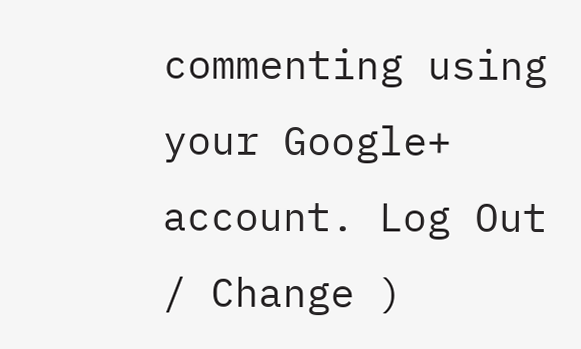commenting using your Google+ account. Log Out / Change )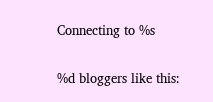Connecting to %s

%d bloggers like this: